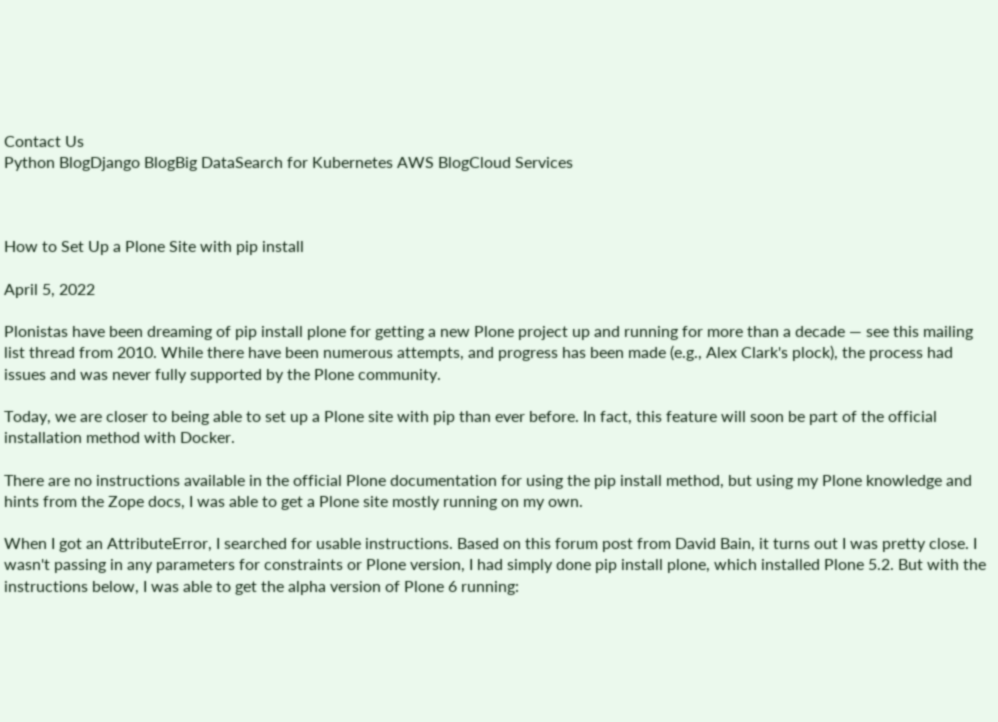Contact Us
Python BlogDjango BlogBig DataSearch for Kubernetes AWS BlogCloud Services



How to Set Up a Plone Site with pip install

April 5, 2022

Plonistas have been dreaming of pip install plone for getting a new Plone project up and running for more than a decade — see this mailing list thread from 2010. While there have been numerous attempts, and progress has been made (e.g., Alex Clark's plock), the process had issues and was never fully supported by the Plone community.

Today, we are closer to being able to set up a Plone site with pip than ever before. In fact, this feature will soon be part of the official installation method with Docker.

There are no instructions available in the official Plone documentation for using the pip install method, but using my Plone knowledge and hints from the Zope docs, I was able to get a Plone site mostly running on my own.

When I got an AttributeError, I searched for usable instructions. Based on this forum post from David Bain, it turns out I was pretty close. I wasn't passing in any parameters for constraints or Plone version, I had simply done pip install plone, which installed Plone 5.2. But with the instructions below, I was able to get the alpha version of Plone 6 running: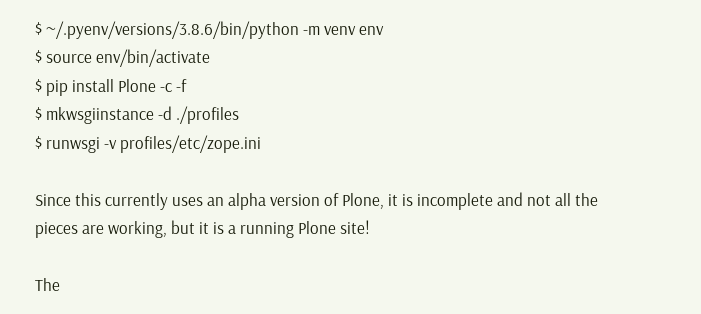$ ~/.pyenv/versions/3.8.6/bin/python -m venv env
$ source env/bin/activate
$ pip install Plone -c -f
$ mkwsgiinstance -d ./profiles
$ runwsgi -v profiles/etc/zope.ini

Since this currently uses an alpha version of Plone, it is incomplete and not all the pieces are working, but it is a running Plone site!

The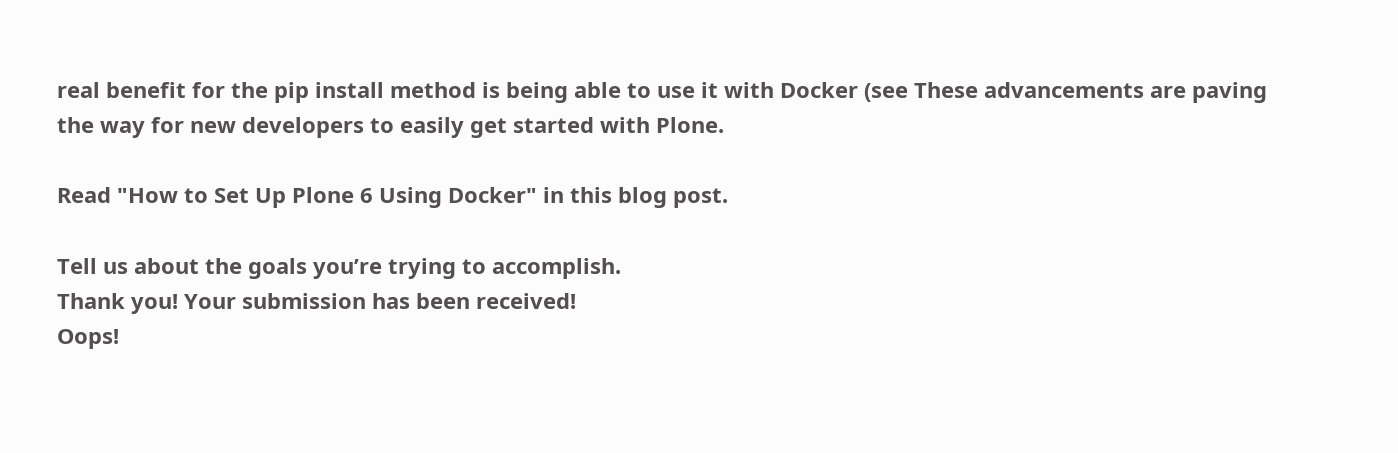real benefit for the pip install method is being able to use it with Docker (see These advancements are paving the way for new developers to easily get started with Plone.

Read "How to Set Up Plone 6 Using Docker" in this blog post.

Tell us about the goals you’re trying to accomplish.
Thank you! Your submission has been received!
Oops!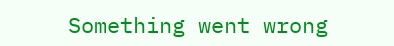Something went wrong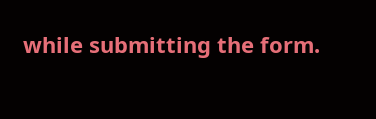while submitting the form.